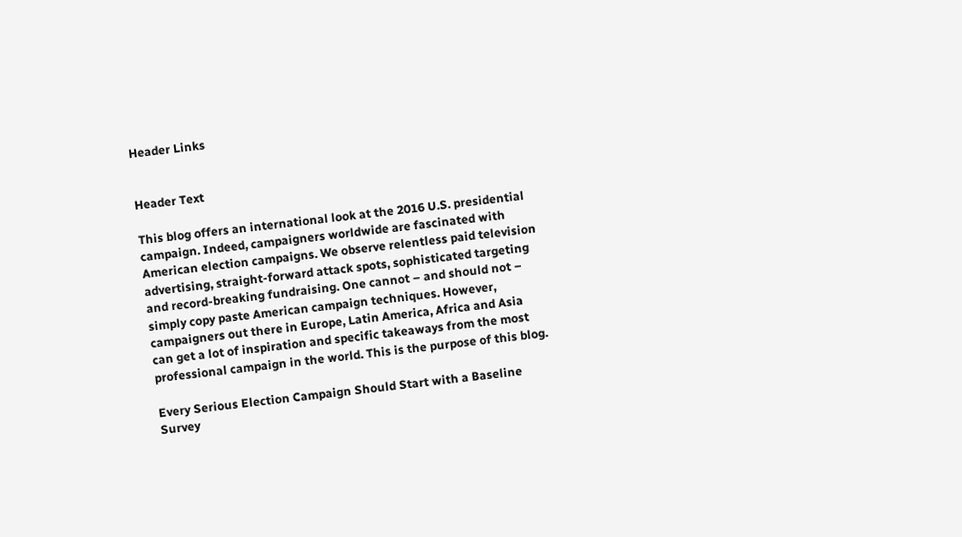Header Links


Header Text

This blog offers an international look at the 2016 U.S. presidential campaign. Indeed, campaigners worldwide are fascinated with American election campaigns. We observe relentless paid television advertising, straight-forward attack spots, sophisticated targeting and record-breaking fundraising. One cannot – and should not – simply copy paste American campaign techniques. However, campaigners out there in Europe, Latin America, Africa and Asia can get a lot of inspiration and specific takeaways from the most professional campaign in the world. This is the purpose of this blog.

Every Serious Election Campaign Should Start with a Baseline Survey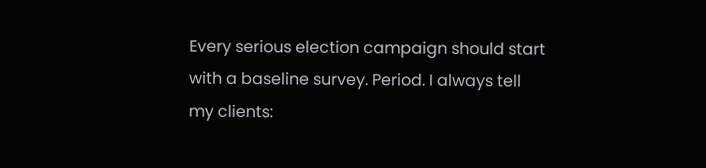Every serious election campaign should start with a baseline survey. Period. I always tell my clients: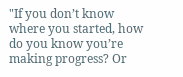"If you don’t know where you started, how do you know you’re making progress? Or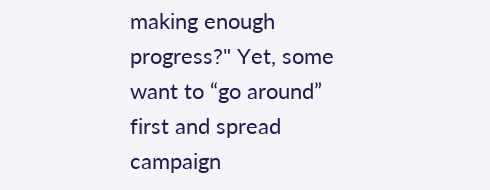making enough progress?" Yet, some want to “go around” first and spread campaign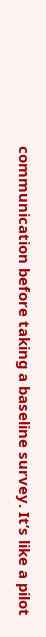communication before taking a baseline survey. It’s like a pilot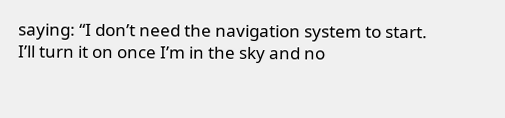saying: “I don’t need the navigation system to start. I’ll turn it on once I’m in the sky and no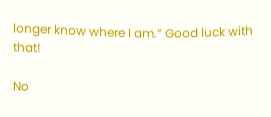longer know where I am.” Good luck with that!

No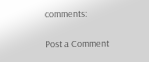comments:

Post a Comment